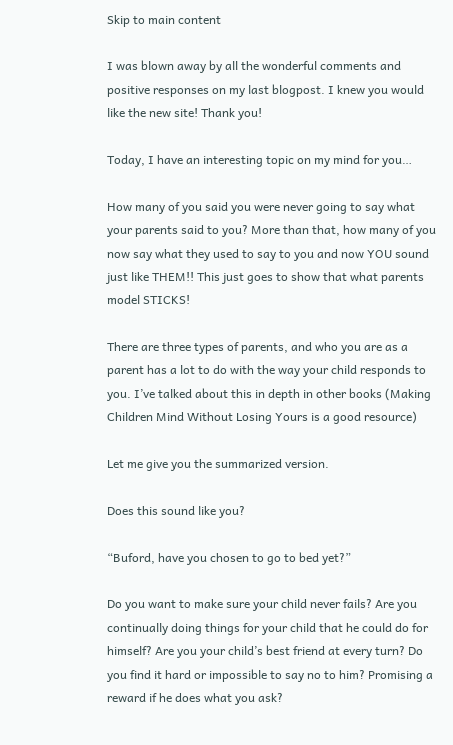Skip to main content

I was blown away by all the wonderful comments and positive responses on my last blogpost. I knew you would like the new site! Thank you!

Today, I have an interesting topic on my mind for you…

How many of you said you were never going to say what your parents said to you? More than that, how many of you now say what they used to say to you and now YOU sound just like THEM!! This just goes to show that what parents model STICKS!

There are three types of parents, and who you are as a parent has a lot to do with the way your child responds to you. I’ve talked about this in depth in other books (Making Children Mind Without Losing Yours is a good resource)

Let me give you the summarized version.

Does this sound like you?

“Buford, have you chosen to go to bed yet?”

Do you want to make sure your child never fails? Are you continually doing things for your child that he could do for himself? Are you your child’s best friend at every turn? Do you find it hard or impossible to say no to him? Promising a reward if he does what you ask?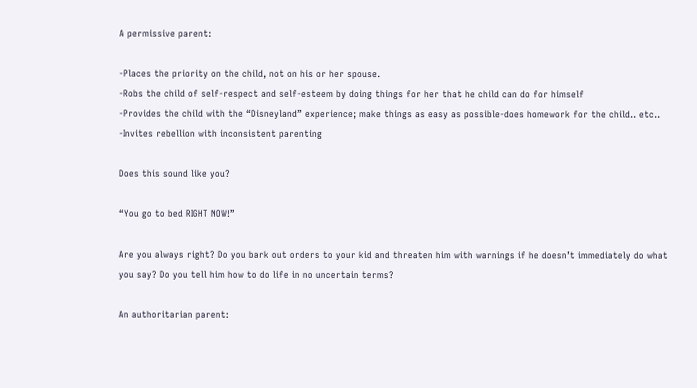A permissive parent:

-Places the priority on the child, not on his or her spouse.
-Robs the child of self-respect and self-esteem by doing things for her that he child can do for himself
-Provides the child with the “Disneyland” experience; make things as easy as possible-does homework for the child.. etc..
-Invites rebellion with inconsistent parenting

Does this sound like you?

“You go to bed RIGHT NOW!”

Are you always right? Do you bark out orders to your kid and threaten him with warnings if he doesn’t immediately do what you say? Do you tell him how to do life in no uncertain terms?

An authoritarian parent: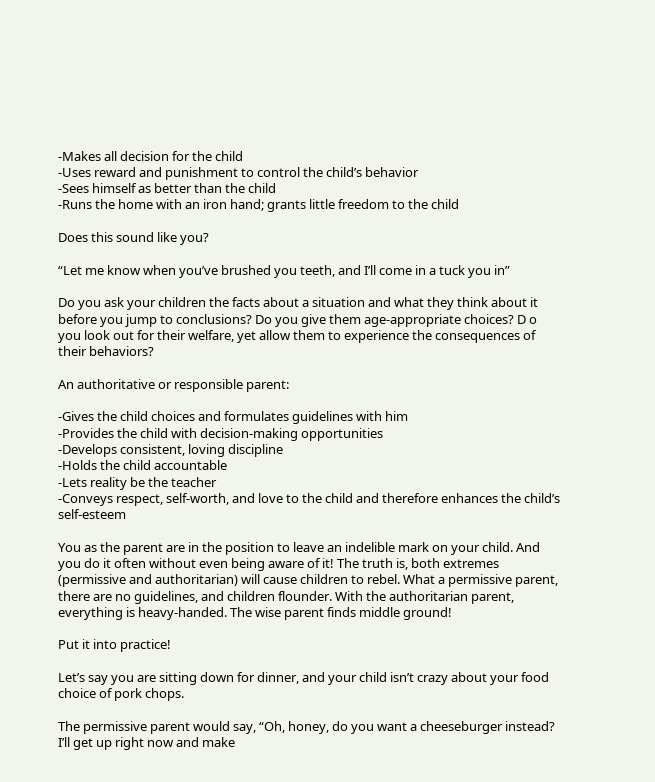-Makes all decision for the child
-Uses reward and punishment to control the child’s behavior
-Sees himself as better than the child
-Runs the home with an iron hand; grants little freedom to the child

Does this sound like you?

“Let me know when you’ve brushed you teeth, and I’ll come in a tuck you in”

Do you ask your children the facts about a situation and what they think about it before you jump to conclusions? Do you give them age-appropriate choices? D o you look out for their welfare, yet allow them to experience the consequences of their behaviors?

An authoritative or responsible parent:

-Gives the child choices and formulates guidelines with him
-Provides the child with decision-making opportunities
-Develops consistent, loving discipline
-Holds the child accountable
-Lets reality be the teacher
-Conveys respect, self-worth, and love to the child and therefore enhances the child’s self-esteem

You as the parent are in the position to leave an indelible mark on your child. And you do it often without even being aware of it! The truth is, both extremes (permissive and authoritarian) will cause children to rebel. What a permissive parent, there are no guidelines, and children flounder. With the authoritarian parent, everything is heavy-handed. The wise parent finds middle ground!

Put it into practice!

Let’s say you are sitting down for dinner, and your child isn’t crazy about your food choice of pork chops.

The permissive parent would say, “Oh, honey, do you want a cheeseburger instead? I’ll get up right now and make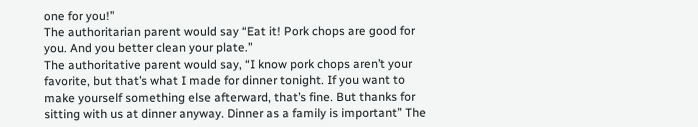one for you!”
The authoritarian parent would say “Eat it! Pork chops are good for you. And you better clean your plate.”
The authoritative parent would say, “I know pork chops aren’t your favorite, but that’s what I made for dinner tonight. If you want to make yourself something else afterward, that’s fine. But thanks for sitting with us at dinner anyway. Dinner as a family is important” The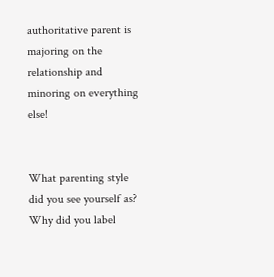authoritative parent is majoring on the relationship and minoring on everything else!


What parenting style did you see yourself as? Why did you label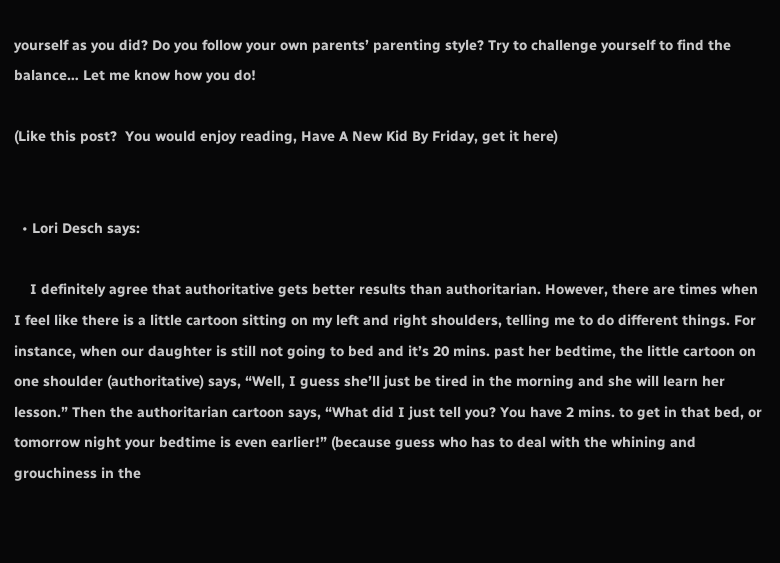yourself as you did? Do you follow your own parents’ parenting style? Try to challenge yourself to find the balance… Let me know how you do!

(Like this post?  You would enjoy reading, Have A New Kid By Friday, get it here)


  • Lori Desch says:

    I definitely agree that authoritative gets better results than authoritarian. However, there are times when I feel like there is a little cartoon sitting on my left and right shoulders, telling me to do different things. For instance, when our daughter is still not going to bed and it’s 20 mins. past her bedtime, the little cartoon on one shoulder (authoritative) says, “Well, I guess she’ll just be tired in the morning and she will learn her lesson.” Then the authoritarian cartoon says, “What did I just tell you? You have 2 mins. to get in that bed, or tomorrow night your bedtime is even earlier!” (because guess who has to deal with the whining and grouchiness in the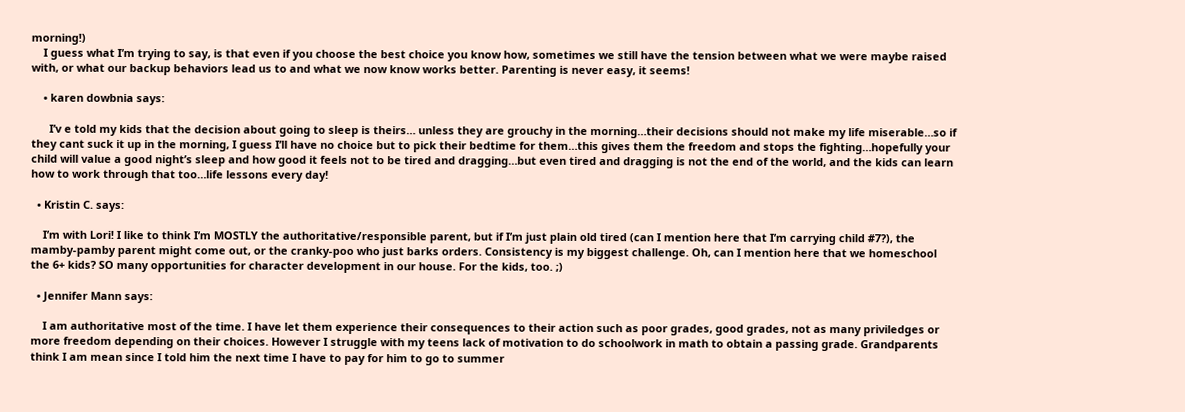morning!)
    I guess what I’m trying to say, is that even if you choose the best choice you know how, sometimes we still have the tension between what we were maybe raised with, or what our backup behaviors lead us to and what we now know works better. Parenting is never easy, it seems!

    • karen dowbnia says:

      I’v e told my kids that the decision about going to sleep is theirs… unless they are grouchy in the morning…their decisions should not make my life miserable…so if they cant suck it up in the morning, I guess I’ll have no choice but to pick their bedtime for them…this gives them the freedom and stops the fighting…hopefully your child will value a good night’s sleep and how good it feels not to be tired and dragging…but even tired and dragging is not the end of the world, and the kids can learn how to work through that too…life lessons every day!

  • Kristin C. says:

    I’m with Lori! I like to think I’m MOSTLY the authoritative/responsible parent, but if I’m just plain old tired (can I mention here that I’m carrying child #7?), the mamby-pamby parent might come out, or the cranky-poo who just barks orders. Consistency is my biggest challenge. Oh, can I mention here that we homeschool the 6+ kids? SO many opportunities for character development in our house. For the kids, too. ;)

  • Jennifer Mann says:

    I am authoritative most of the time. I have let them experience their consequences to their action such as poor grades, good grades, not as many priviledges or more freedom depending on their choices. However I struggle with my teens lack of motivation to do schoolwork in math to obtain a passing grade. Grandparents think I am mean since I told him the next time I have to pay for him to go to summer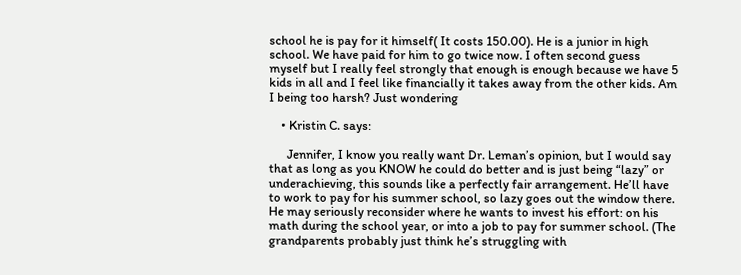school he is pay for it himself( It costs 150.00). He is a junior in high school. We have paid for him to go twice now. I often second guess myself but I really feel strongly that enough is enough because we have 5 kids in all and I feel like financially it takes away from the other kids. Am I being too harsh? Just wondering

    • Kristin C. says:

      Jennifer, I know you really want Dr. Leman’s opinion, but I would say that as long as you KNOW he could do better and is just being “lazy” or underachieving, this sounds like a perfectly fair arrangement. He’ll have to work to pay for his summer school, so lazy goes out the window there. He may seriously reconsider where he wants to invest his effort: on his math during the school year, or into a job to pay for summer school. (The grandparents probably just think he’s struggling with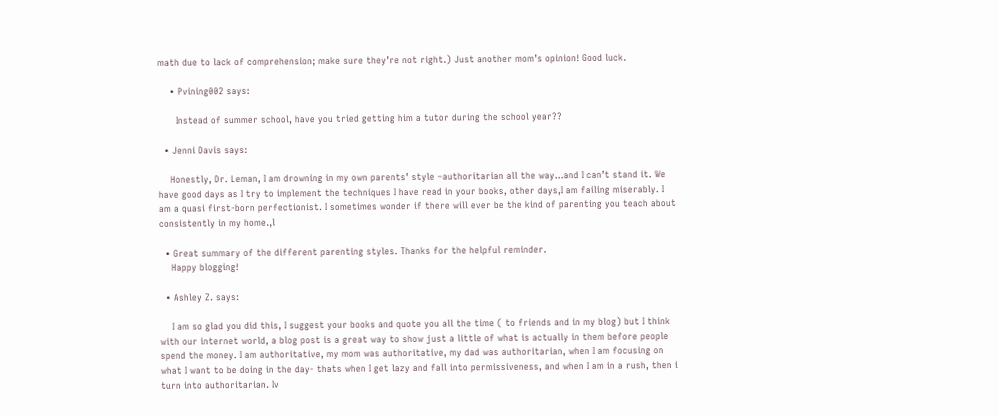math due to lack of comprehension; make sure they’re not right.) Just another mom’s opinion! Good luck.

    • Pvining002 says:

      Instead of summer school, have you tried getting him a tutor during the school year??

  • Jenni Davis says:

    Honestly, Dr. Leman, I am drowning in my own parents’ style –authoritarian all the way…and I can’t stand it. We have good days as I try to implement the techniques I have read in your books, other days,I am failing miserably. I am a quasi first-born perfectionist. I sometimes wonder if there will ever be the kind of parenting you teach about consistently in my home.,l

  • Great summary of the different parenting styles. Thanks for the helpful reminder.
    Happy blogging!

  • Ashley Z. says:

    I am so glad you did this, I suggest your books and quote you all the time ( to friends and in my blog) but I think with our internet world, a blog post is a great way to show just a little of what is actually in them before people spend the money. I am authoritative, my mom was authoritative, my dad was authoritarian, when I am focusing on what I want to be doing in the day- thats when I get lazy and fall into permissiveness, and when I am in a rush, then i turn into authoritarian. Iv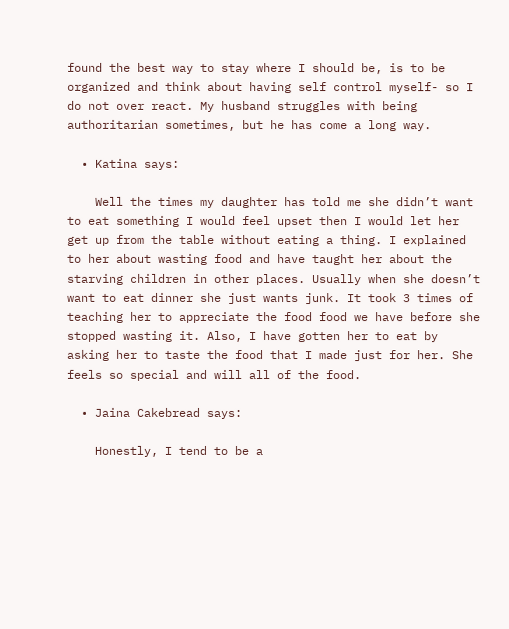found the best way to stay where I should be, is to be organized and think about having self control myself- so I do not over react. My husband struggles with being authoritarian sometimes, but he has come a long way.

  • Katina says:

    Well the times my daughter has told me she didn’t want to eat something I would feel upset then I would let her get up from the table without eating a thing. I explained to her about wasting food and have taught her about the starving children in other places. Usually when she doesn’t want to eat dinner she just wants junk. It took 3 times of teaching her to appreciate the food food we have before she stopped wasting it. Also, I have gotten her to eat by asking her to taste the food that I made just for her. She feels so special and will all of the food.

  • Jaina Cakebread says:

    Honestly, I tend to be a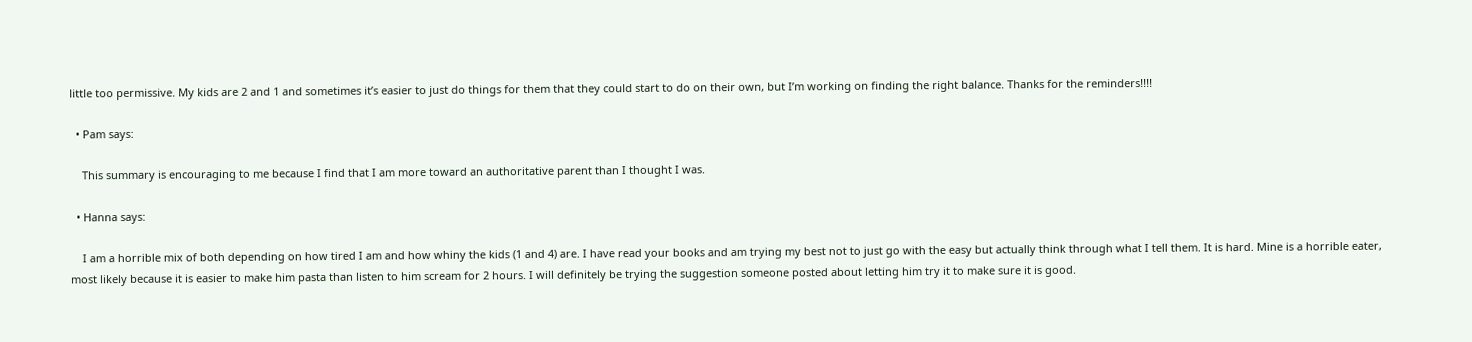little too permissive. My kids are 2 and 1 and sometimes it’s easier to just do things for them that they could start to do on their own, but I’m working on finding the right balance. Thanks for the reminders!!!!

  • Pam says:

    This summary is encouraging to me because I find that I am more toward an authoritative parent than I thought I was.

  • Hanna says:

    I am a horrible mix of both depending on how tired I am and how whiny the kids (1 and 4) are. I have read your books and am trying my best not to just go with the easy but actually think through what I tell them. It is hard. Mine is a horrible eater, most likely because it is easier to make him pasta than listen to him scream for 2 hours. I will definitely be trying the suggestion someone posted about letting him try it to make sure it is good.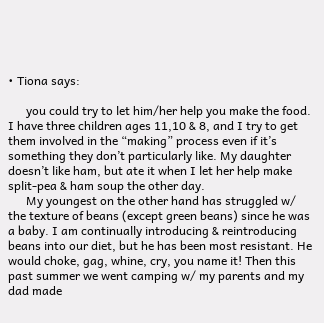• Tiona says:

      you could try to let him/her help you make the food. I have three children ages 11,10 & 8, and I try to get them involved in the “making” process even if it’s something they don’t particularly like. My daughter doesn’t like ham, but ate it when I let her help make split-pea & ham soup the other day.
      My youngest on the other hand has struggled w/ the texture of beans (except green beans) since he was a baby. I am continually introducing & reintroducing beans into our diet, but he has been most resistant. He would choke, gag, whine, cry, you name it! Then this past summer we went camping w/ my parents and my dad made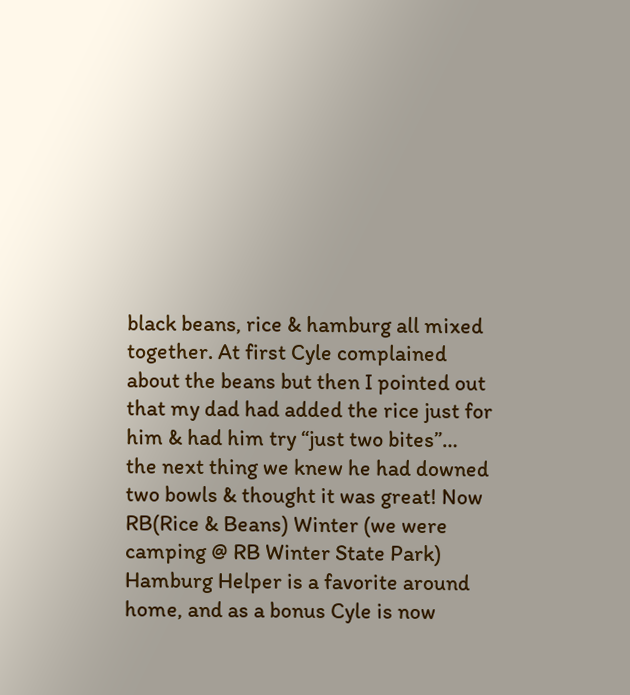black beans, rice & hamburg all mixed together. At first Cyle complained about the beans but then I pointed out that my dad had added the rice just for him & had him try “just two bites”… the next thing we knew he had downed two bowls & thought it was great! Now RB(Rice & Beans) Winter (we were camping @ RB Winter State Park) Hamburg Helper is a favorite around home, and as a bonus Cyle is now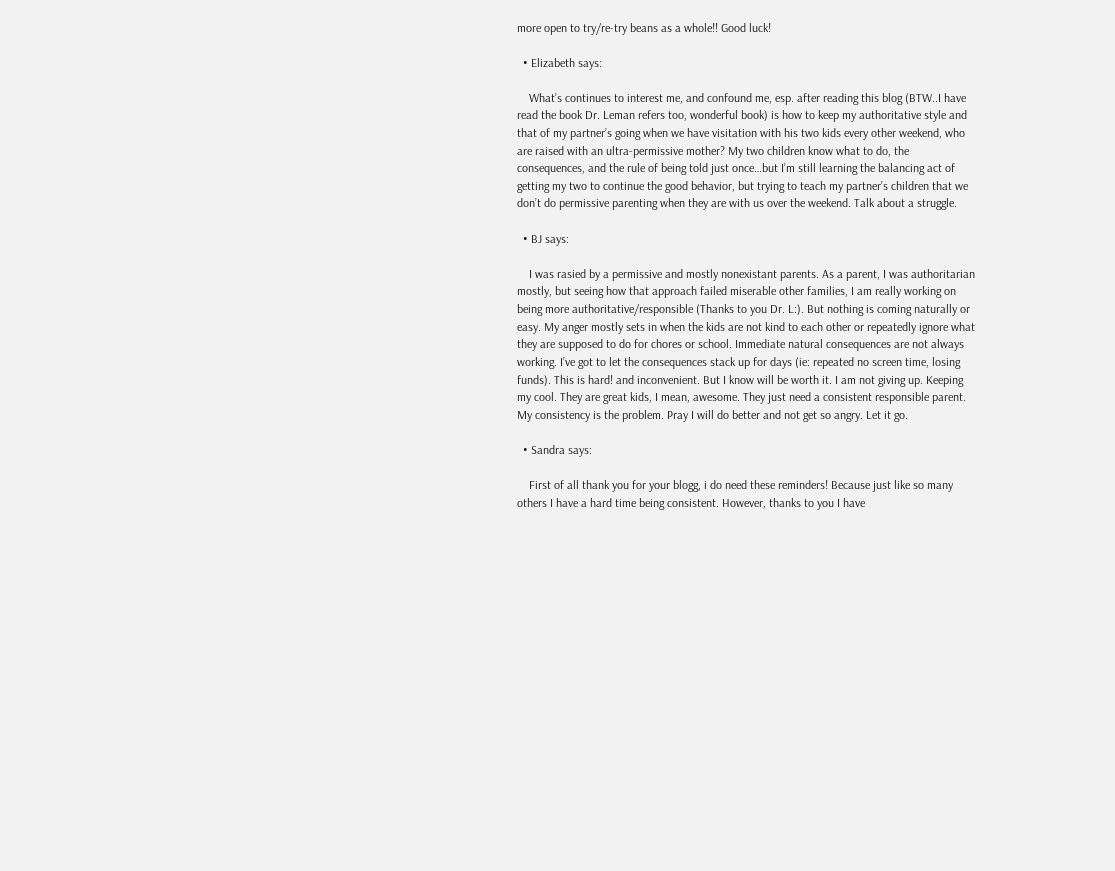more open to try/re-try beans as a whole!! Good luck!

  • Elizabeth says:

    What’s continues to interest me, and confound me, esp. after reading this blog (BTW..I have read the book Dr. Leman refers too, wonderful book) is how to keep my authoritative style and that of my partner’s going when we have visitation with his two kids every other weekend, who are raised with an ultra-permissive mother? My two children know what to do, the consequences, and the rule of being told just once…but I’m still learning the balancing act of getting my two to continue the good behavior, but trying to teach my partner’s children that we don’t do permissive parenting when they are with us over the weekend. Talk about a struggle.

  • BJ says:

    I was rasied by a permissive and mostly nonexistant parents. As a parent, I was authoritarian mostly, but seeing how that approach failed miserable other families, I am really working on being more authoritative/responsible (Thanks to you Dr. L:). But nothing is coming naturally or easy. My anger mostly sets in when the kids are not kind to each other or repeatedly ignore what they are supposed to do for chores or school. Immediate natural consequences are not always working. I’ve got to let the consequences stack up for days (ie: repeated no screen time, losing funds). This is hard! and inconvenient. But I know will be worth it. I am not giving up. Keeping my cool. They are great kids, I mean, awesome. They just need a consistent responsible parent. My consistency is the problem. Pray I will do better and not get so angry. Let it go.

  • Sandra says:

    First of all thank you for your blogg, i do need these reminders! Because just like so many others I have a hard time being consistent. However, thanks to you I have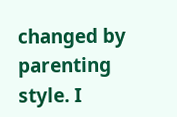changed by parenting style. I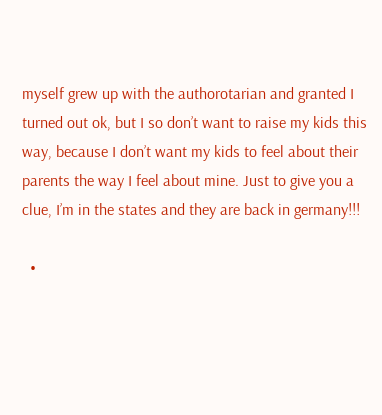myself grew up with the authorotarian and granted I turned out ok, but I so don’t want to raise my kids this way, because I don’t want my kids to feel about their parents the way I feel about mine. Just to give you a clue, I’m in the states and they are back in germany!!!

  •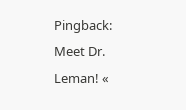Pingback: Meet Dr. Leman! «